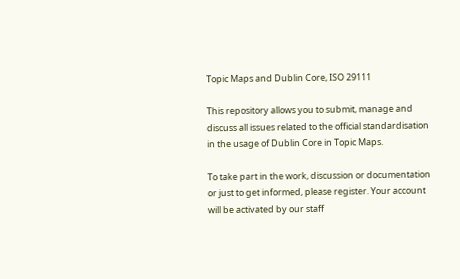Topic Maps and Dublin Core, ISO 29111

This repository allows you to submit, manage and discuss all issues related to the official standardisation in the usage of Dublin Core in Topic Maps.

To take part in the work, discussion or documentation or just to get informed, please register. Your account will be activated by our staff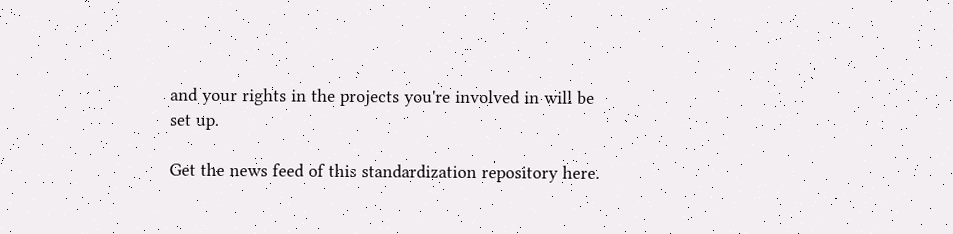and your rights in the projects you're involved in will be set up.

Get the news feed of this standardization repository here.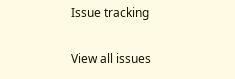Issue tracking

View all issues